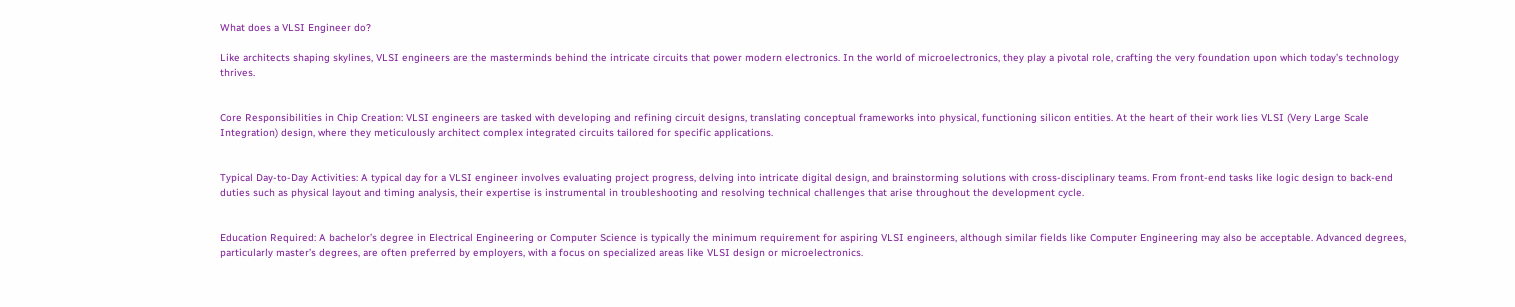What does a VLSI Engineer do?

Like architects shaping skylines, VLSI engineers are the masterminds behind the intricate circuits that power modern electronics. In the world of microelectronics, they play a pivotal role, crafting the very foundation upon which today’s technology thrives.


Core Responsibilities in Chip Creation: VLSI engineers are tasked with developing and refining circuit designs, translating conceptual frameworks into physical, functioning silicon entities. At the heart of their work lies VLSI (Very Large Scale Integration) design, where they meticulously architect complex integrated circuits tailored for specific applications.


Typical Day-to-Day Activities: A typical day for a VLSI engineer involves evaluating project progress, delving into intricate digital design, and brainstorming solutions with cross-disciplinary teams. From front-end tasks like logic design to back-end duties such as physical layout and timing analysis, their expertise is instrumental in troubleshooting and resolving technical challenges that arise throughout the development cycle.


Education Required: A bachelor’s degree in Electrical Engineering or Computer Science is typically the minimum requirement for aspiring VLSI engineers, although similar fields like Computer Engineering may also be acceptable. Advanced degrees, particularly master’s degrees, are often preferred by employers, with a focus on specialized areas like VLSI design or microelectronics.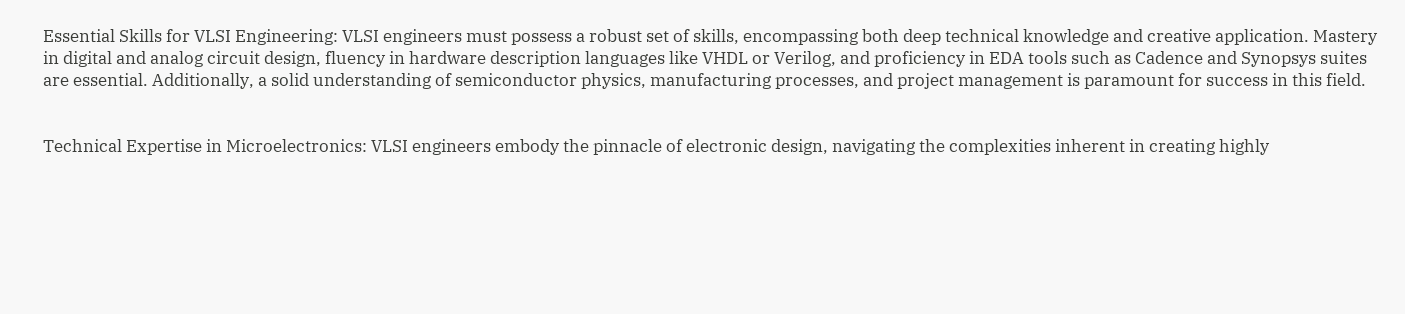Essential Skills for VLSI Engineering: VLSI engineers must possess a robust set of skills, encompassing both deep technical knowledge and creative application. Mastery in digital and analog circuit design, fluency in hardware description languages like VHDL or Verilog, and proficiency in EDA tools such as Cadence and Synopsys suites are essential. Additionally, a solid understanding of semiconductor physics, manufacturing processes, and project management is paramount for success in this field.


Technical Expertise in Microelectronics: VLSI engineers embody the pinnacle of electronic design, navigating the complexities inherent in creating highly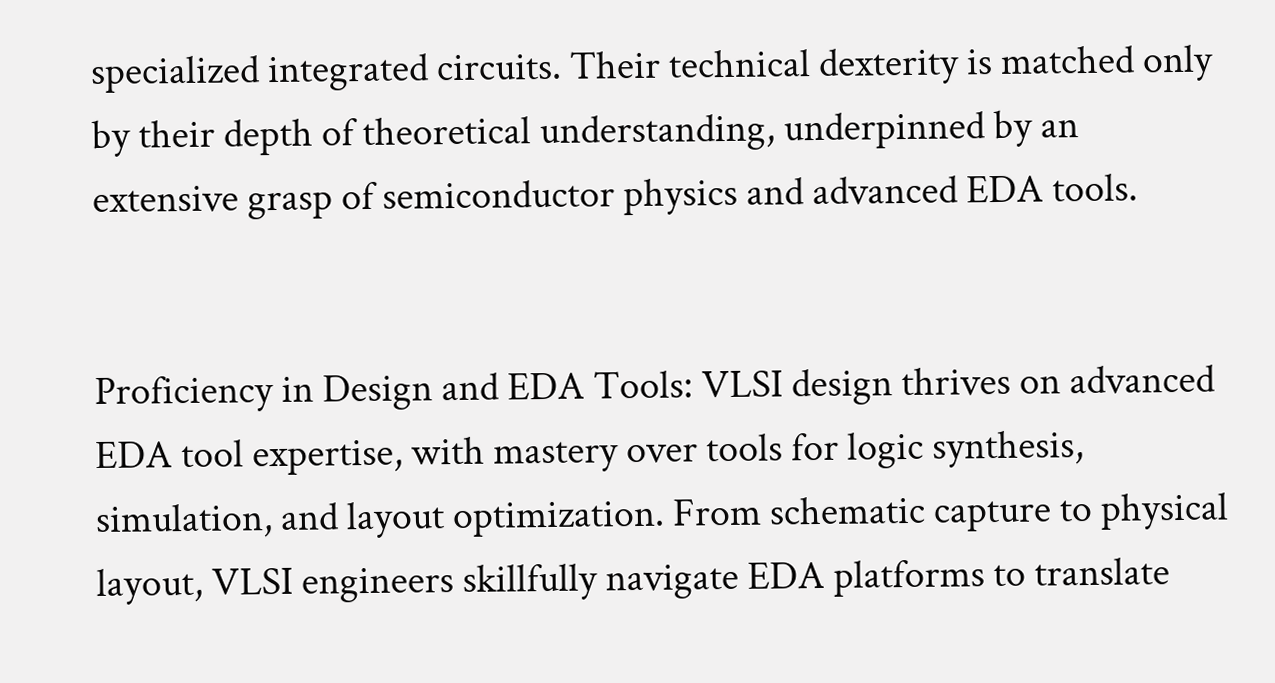specialized integrated circuits. Their technical dexterity is matched only by their depth of theoretical understanding, underpinned by an extensive grasp of semiconductor physics and advanced EDA tools.


Proficiency in Design and EDA Tools: VLSI design thrives on advanced EDA tool expertise, with mastery over tools for logic synthesis, simulation, and layout optimization. From schematic capture to physical layout, VLSI engineers skillfully navigate EDA platforms to translate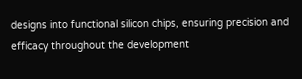designs into functional silicon chips, ensuring precision and efficacy throughout the development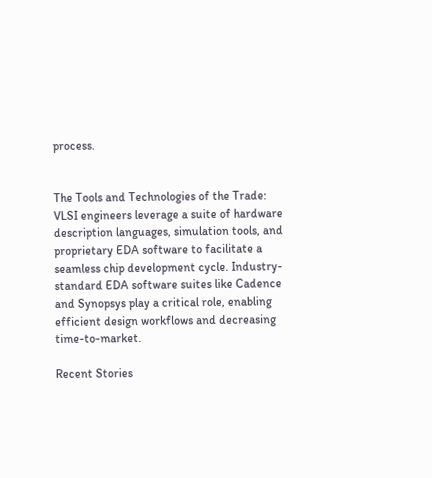process.


The Tools and Technologies of the Trade: VLSI engineers leverage a suite of hardware description languages, simulation tools, and proprietary EDA software to facilitate a seamless chip development cycle. Industry-standard EDA software suites like Cadence and Synopsys play a critical role, enabling efficient design workflows and decreasing time-to-market.

Recent Stories